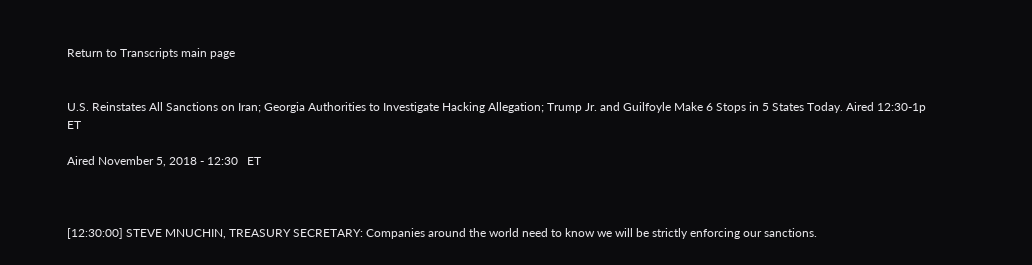Return to Transcripts main page


U.S. Reinstates All Sanctions on Iran; Georgia Authorities to Investigate Hacking Allegation; Trump Jr. and Guilfoyle Make 6 Stops in 5 States Today. Aired 12:30-1p ET

Aired November 5, 2018 - 12:30   ET



[12:30:00] STEVE MNUCHIN, TREASURY SECRETARY: Companies around the world need to know we will be strictly enforcing our sanctions.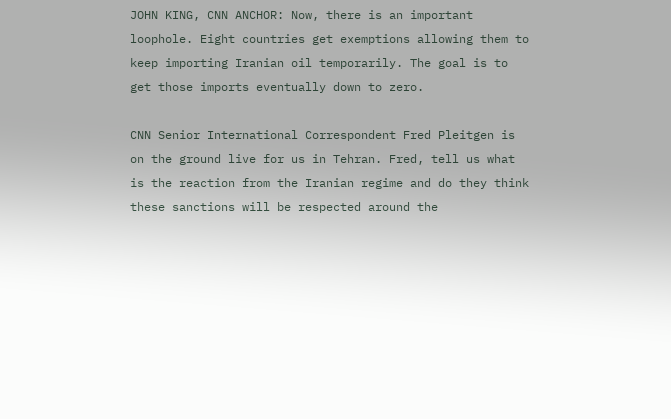JOHN KING, CNN ANCHOR: Now, there is an important loophole. Eight countries get exemptions allowing them to keep importing Iranian oil temporarily. The goal is to get those imports eventually down to zero.

CNN Senior International Correspondent Fred Pleitgen is on the ground live for us in Tehran. Fred, tell us what is the reaction from the Iranian regime and do they think these sanctions will be respected around the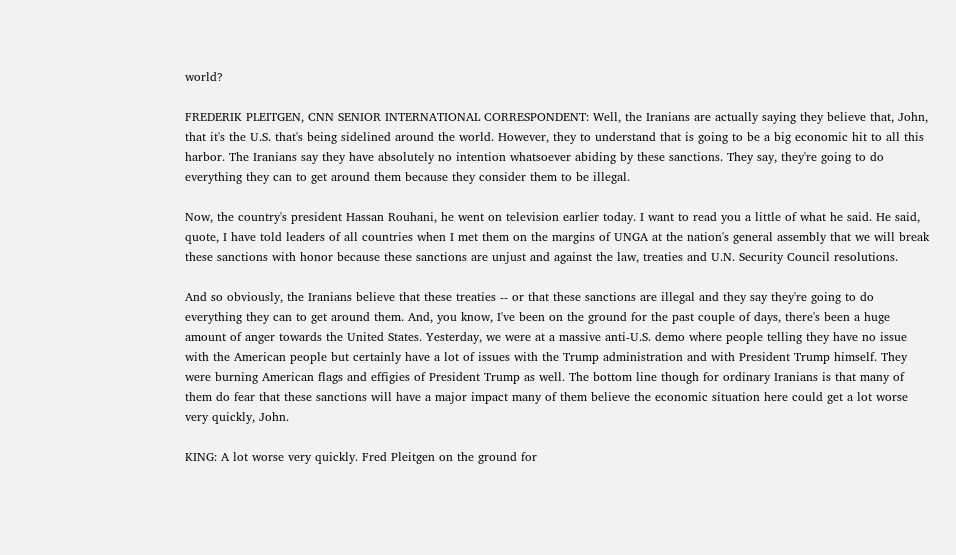world?

FREDERIK PLEITGEN, CNN SENIOR INTERNATIONAL CORRESPONDENT: Well, the Iranians are actually saying they believe that, John, that it's the U.S. that's being sidelined around the world. However, they to understand that is going to be a big economic hit to all this harbor. The Iranians say they have absolutely no intention whatsoever abiding by these sanctions. They say, they're going to do everything they can to get around them because they consider them to be illegal.

Now, the country's president Hassan Rouhani, he went on television earlier today. I want to read you a little of what he said. He said, quote, I have told leaders of all countries when I met them on the margins of UNGA at the nation's general assembly that we will break these sanctions with honor because these sanctions are unjust and against the law, treaties and U.N. Security Council resolutions.

And so obviously, the Iranians believe that these treaties -- or that these sanctions are illegal and they say they're going to do everything they can to get around them. And, you know, I've been on the ground for the past couple of days, there's been a huge amount of anger towards the United States. Yesterday, we were at a massive anti-U.S. demo where people telling they have no issue with the American people but certainly have a lot of issues with the Trump administration and with President Trump himself. They were burning American flags and effigies of President Trump as well. The bottom line though for ordinary Iranians is that many of them do fear that these sanctions will have a major impact many of them believe the economic situation here could get a lot worse very quickly, John.

KING: A lot worse very quickly. Fred Pleitgen on the ground for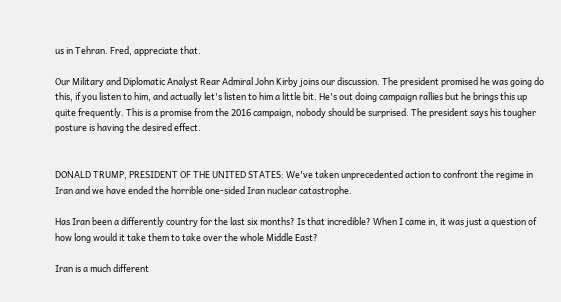us in Tehran. Fred, appreciate that.

Our Military and Diplomatic Analyst Rear Admiral John Kirby joins our discussion. The president promised he was going do this, if you listen to him, and actually let's listen to him a little bit. He's out doing campaign rallies but he brings this up quite frequently. This is a promise from the 2016 campaign, nobody should be surprised. The president says his tougher posture is having the desired effect.


DONALD TRUMP, PRESIDENT OF THE UNITED STATES: We've taken unprecedented action to confront the regime in Iran and we have ended the horrible one-sided Iran nuclear catastrophe.

Has Iran been a differently country for the last six months? Is that incredible? When I came in, it was just a question of how long would it take them to take over the whole Middle East?

Iran is a much different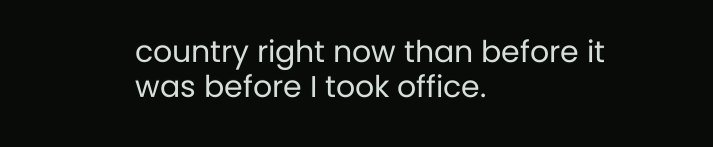country right now than before it was before I took office.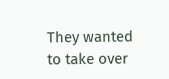They wanted to take over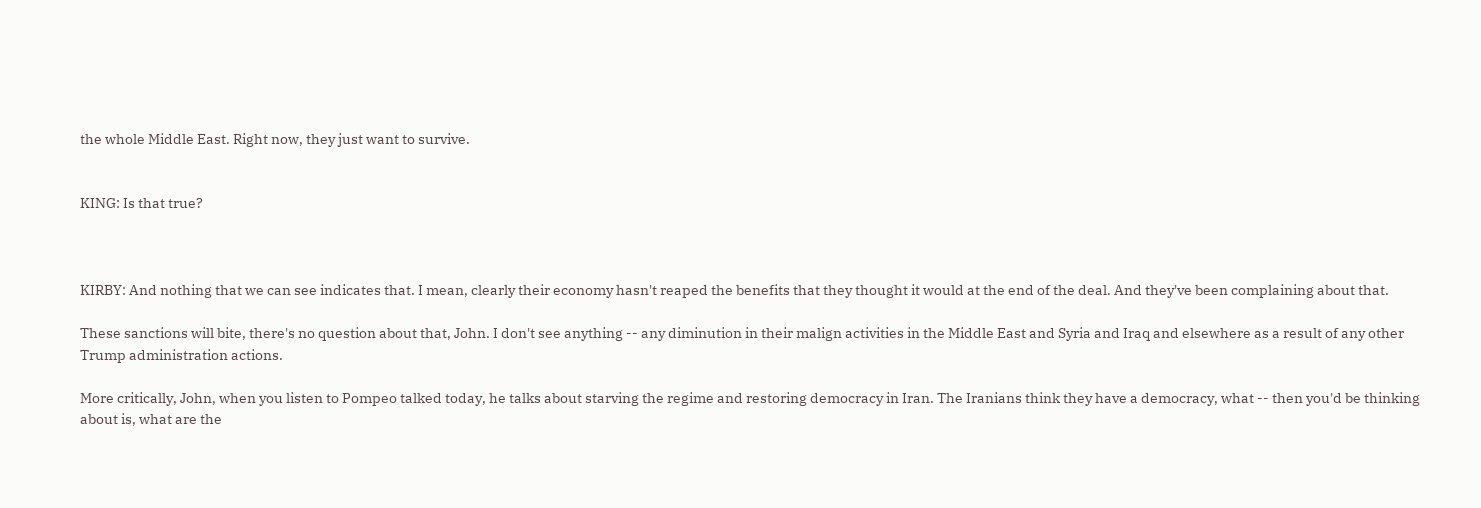the whole Middle East. Right now, they just want to survive.


KING: Is that true?



KIRBY: And nothing that we can see indicates that. I mean, clearly their economy hasn't reaped the benefits that they thought it would at the end of the deal. And they've been complaining about that.

These sanctions will bite, there's no question about that, John. I don't see anything -- any diminution in their malign activities in the Middle East and Syria and Iraq and elsewhere as a result of any other Trump administration actions.

More critically, John, when you listen to Pompeo talked today, he talks about starving the regime and restoring democracy in Iran. The Iranians think they have a democracy, what -- then you'd be thinking about is, what are the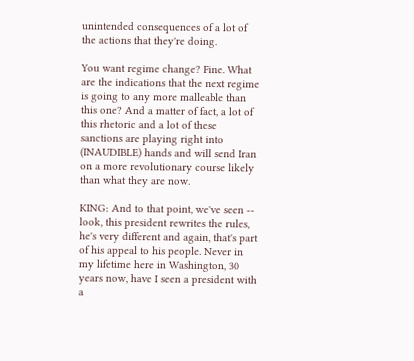unintended consequences of a lot of the actions that they're doing.

You want regime change? Fine. What are the indications that the next regime is going to any more malleable than this one? And a matter of fact, a lot of this rhetoric and a lot of these sanctions are playing right into (INAUDIBLE) hands and will send Iran on a more revolutionary course likely than what they are now.

KING: And to that point, we've seen -- look, this president rewrites the rules, he's very different and again, that's part of his appeal to his people. Never in my lifetime here in Washington, 30 years now, have I seen a president with a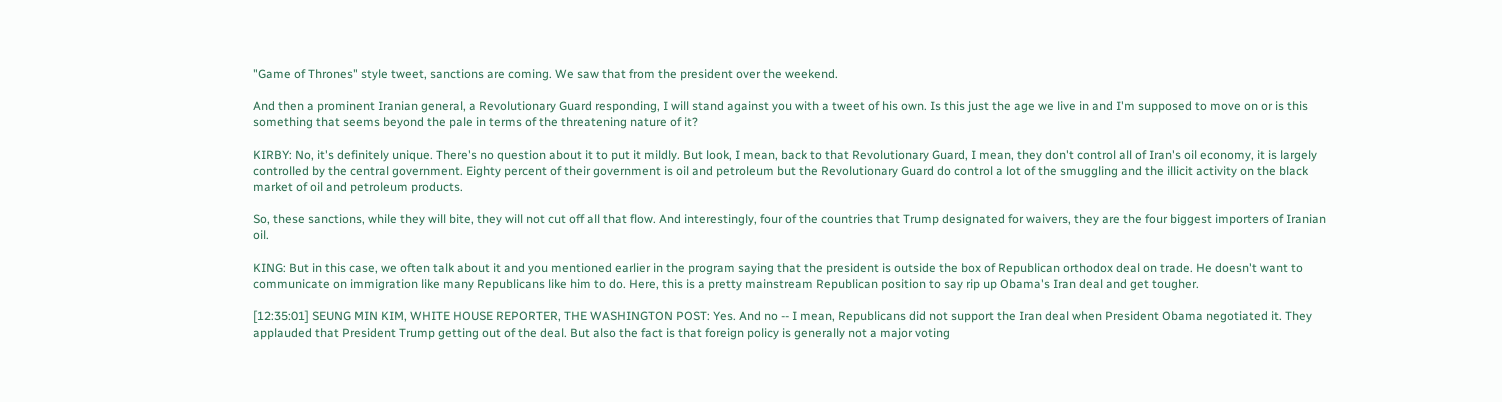"Game of Thrones" style tweet, sanctions are coming. We saw that from the president over the weekend.

And then a prominent Iranian general, a Revolutionary Guard responding, I will stand against you with a tweet of his own. Is this just the age we live in and I'm supposed to move on or is this something that seems beyond the pale in terms of the threatening nature of it?

KIRBY: No, it's definitely unique. There's no question about it to put it mildly. But look, I mean, back to that Revolutionary Guard, I mean, they don't control all of Iran's oil economy, it is largely controlled by the central government. Eighty percent of their government is oil and petroleum but the Revolutionary Guard do control a lot of the smuggling and the illicit activity on the black market of oil and petroleum products.

So, these sanctions, while they will bite, they will not cut off all that flow. And interestingly, four of the countries that Trump designated for waivers, they are the four biggest importers of Iranian oil.

KING: But in this case, we often talk about it and you mentioned earlier in the program saying that the president is outside the box of Republican orthodox deal on trade. He doesn't want to communicate on immigration like many Republicans like him to do. Here, this is a pretty mainstream Republican position to say rip up Obama's Iran deal and get tougher.

[12:35:01] SEUNG MIN KIM, WHITE HOUSE REPORTER, THE WASHINGTON POST: Yes. And no -- I mean, Republicans did not support the Iran deal when President Obama negotiated it. They applauded that President Trump getting out of the deal. But also the fact is that foreign policy is generally not a major voting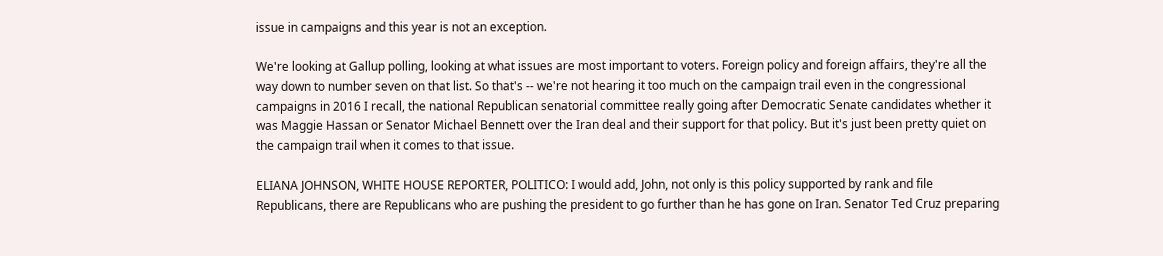issue in campaigns and this year is not an exception.

We're looking at Gallup polling, looking at what issues are most important to voters. Foreign policy and foreign affairs, they're all the way down to number seven on that list. So that's -- we're not hearing it too much on the campaign trail even in the congressional campaigns in 2016 I recall, the national Republican senatorial committee really going after Democratic Senate candidates whether it was Maggie Hassan or Senator Michael Bennett over the Iran deal and their support for that policy. But it's just been pretty quiet on the campaign trail when it comes to that issue.

ELIANA JOHNSON, WHITE HOUSE REPORTER, POLITICO: I would add, John, not only is this policy supported by rank and file Republicans, there are Republicans who are pushing the president to go further than he has gone on Iran. Senator Ted Cruz preparing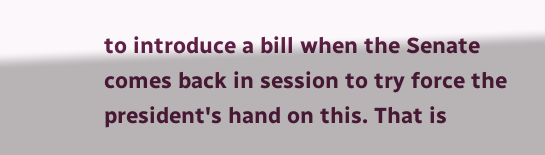to introduce a bill when the Senate comes back in session to try force the president's hand on this. That is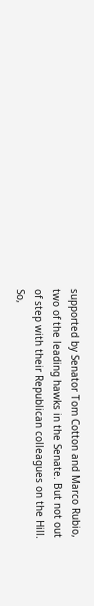supported by Senator Tom Cotton and Marco Rubio, two of the leading hawks in the Senate. But not out of step with their Republican colleagues on the Hill. So,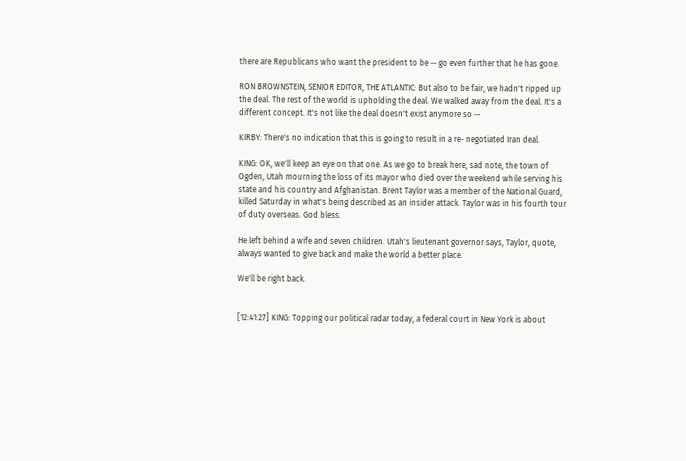there are Republicans who want the president to be -- go even further that he has gone.

RON BROWNSTEIN, SENIOR EDITOR, THE ATLANTIC: But also to be fair, we hadn't ripped up the deal. The rest of the world is upholding the deal. We walked away from the deal. It's a different concept. It's not like the deal doesn't exist anymore so --

KIRBY: There's no indication that this is going to result in a re- negotiated Iran deal.

KING: OK, we'll keep an eye on that one. As we go to break here, sad note, the town of Ogden, Utah mourning the loss of its mayor who died over the weekend while serving his state and his country and Afghanistan. Brent Taylor was a member of the National Guard, killed Saturday in what's being described as an insider attack. Taylor was in his fourth tour of duty overseas. God bless.

He left behind a wife and seven children. Utah's lieutenant governor says, Taylor, quote, always wanted to give back and make the world a better place.

We'll be right back.


[12:41:27] KING: Topping our political radar today, a federal court in New York is about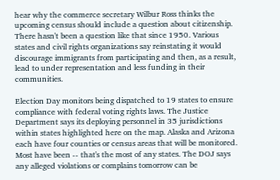hear why the commerce secretary Wilbur Ross thinks the upcoming census should include a question about citizenship. There hasn't been a question like that since 1950. Various states and civil rights organizations say reinstating it would discourage immigrants from participating and then, as a result, lead to under representation and less funding in their communities.

Election Day monitors being dispatched to 19 states to ensure compliance with federal voting rights laws. The Justice Department says its deploying personnel in 35 jurisdictions within states highlighted here on the map. Alaska and Arizona each have four counties or census areas that will be monitored. Most have been -- that's the most of any states. The DOJ says any alleged violations or complains tomorrow can be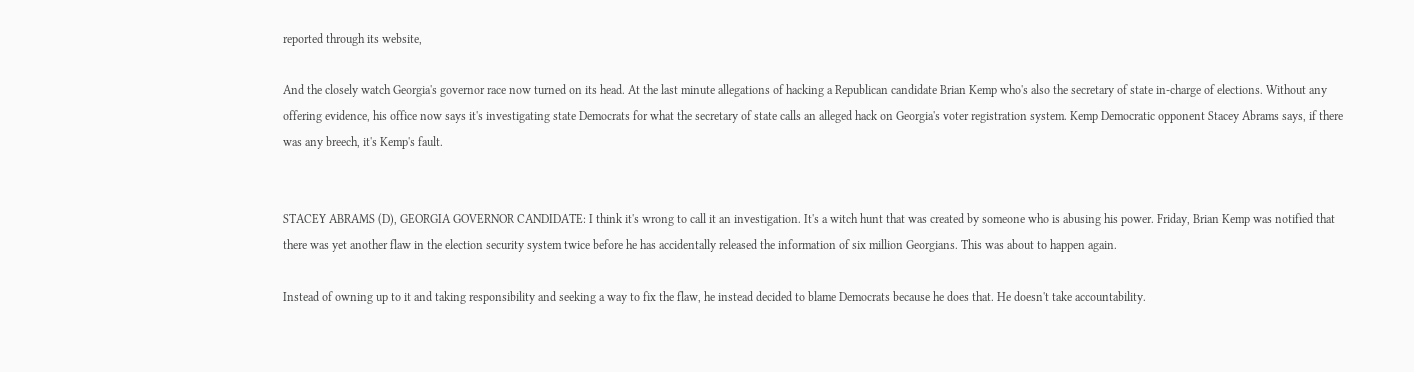reported through its website,

And the closely watch Georgia's governor race now turned on its head. At the last minute allegations of hacking a Republican candidate Brian Kemp who's also the secretary of state in-charge of elections. Without any offering evidence, his office now says it's investigating state Democrats for what the secretary of state calls an alleged hack on Georgia's voter registration system. Kemp Democratic opponent Stacey Abrams says, if there was any breech, it's Kemp's fault.


STACEY ABRAMS (D), GEORGIA GOVERNOR CANDIDATE: I think it's wrong to call it an investigation. It's a witch hunt that was created by someone who is abusing his power. Friday, Brian Kemp was notified that there was yet another flaw in the election security system twice before he has accidentally released the information of six million Georgians. This was about to happen again.

Instead of owning up to it and taking responsibility and seeking a way to fix the flaw, he instead decided to blame Democrats because he does that. He doesn't take accountability.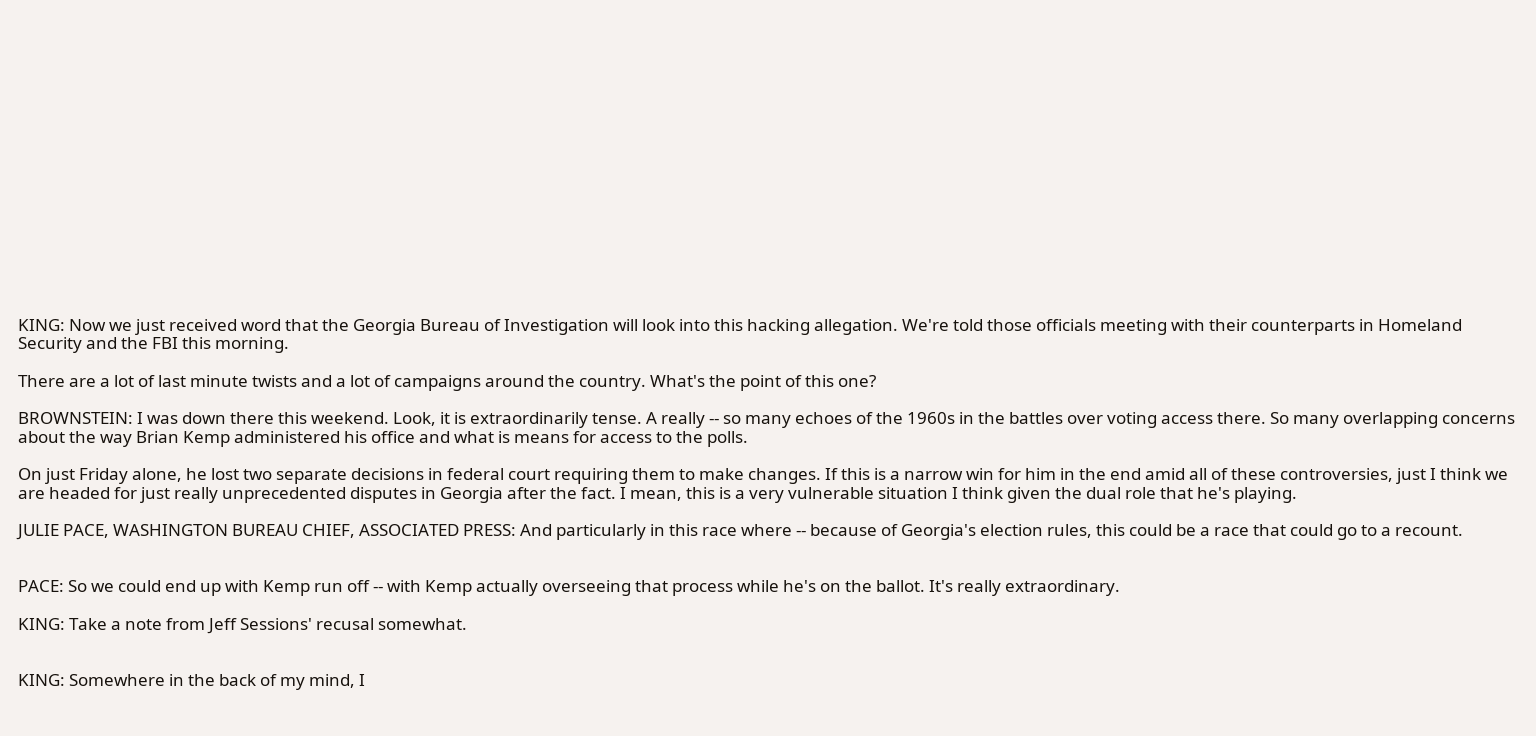KING: Now we just received word that the Georgia Bureau of Investigation will look into this hacking allegation. We're told those officials meeting with their counterparts in Homeland Security and the FBI this morning.

There are a lot of last minute twists and a lot of campaigns around the country. What's the point of this one?

BROWNSTEIN: I was down there this weekend. Look, it is extraordinarily tense. A really -- so many echoes of the 1960s in the battles over voting access there. So many overlapping concerns about the way Brian Kemp administered his office and what is means for access to the polls.

On just Friday alone, he lost two separate decisions in federal court requiring them to make changes. If this is a narrow win for him in the end amid all of these controversies, just I think we are headed for just really unprecedented disputes in Georgia after the fact. I mean, this is a very vulnerable situation I think given the dual role that he's playing.

JULIE PACE, WASHINGTON BUREAU CHIEF, ASSOCIATED PRESS: And particularly in this race where -- because of Georgia's election rules, this could be a race that could go to a recount.


PACE: So we could end up with Kemp run off -- with Kemp actually overseeing that process while he's on the ballot. It's really extraordinary.

KING: Take a note from Jeff Sessions' recusal somewhat.


KING: Somewhere in the back of my mind, I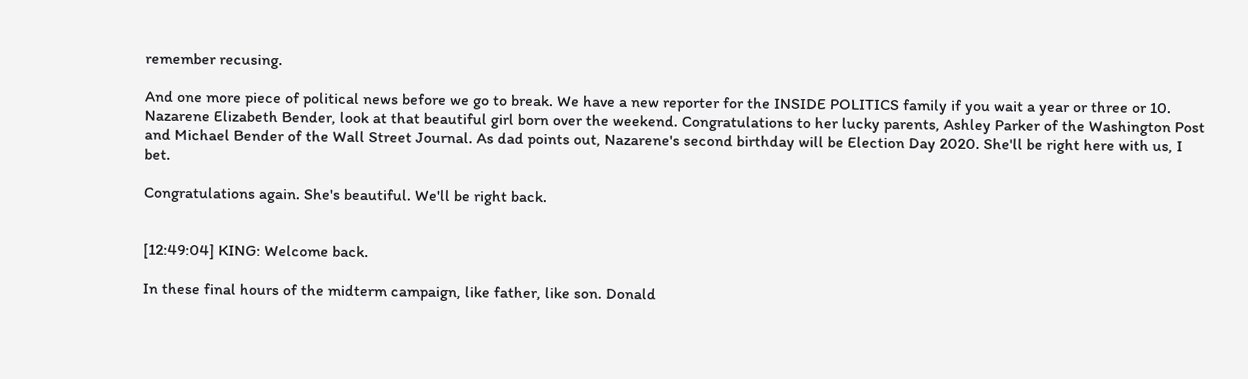remember recusing.

And one more piece of political news before we go to break. We have a new reporter for the INSIDE POLITICS family if you wait a year or three or 10. Nazarene Elizabeth Bender, look at that beautiful girl born over the weekend. Congratulations to her lucky parents, Ashley Parker of the Washington Post and Michael Bender of the Wall Street Journal. As dad points out, Nazarene's second birthday will be Election Day 2020. She'll be right here with us, I bet.

Congratulations again. She's beautiful. We'll be right back.


[12:49:04] KING: Welcome back.

In these final hours of the midterm campaign, like father, like son. Donald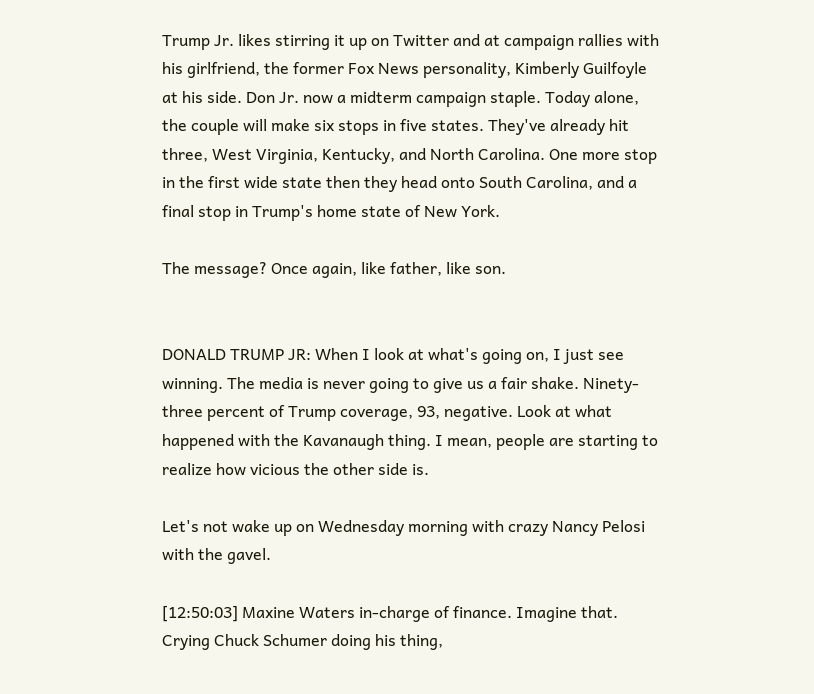Trump Jr. likes stirring it up on Twitter and at campaign rallies with his girlfriend, the former Fox News personality, Kimberly Guilfoyle at his side. Don Jr. now a midterm campaign staple. Today alone, the couple will make six stops in five states. They've already hit three, West Virginia, Kentucky, and North Carolina. One more stop in the first wide state then they head onto South Carolina, and a final stop in Trump's home state of New York.

The message? Once again, like father, like son.


DONALD TRUMP JR: When I look at what's going on, I just see winning. The media is never going to give us a fair shake. Ninety-three percent of Trump coverage, 93, negative. Look at what happened with the Kavanaugh thing. I mean, people are starting to realize how vicious the other side is.

Let's not wake up on Wednesday morning with crazy Nancy Pelosi with the gavel.

[12:50:03] Maxine Waters in-charge of finance. Imagine that. Crying Chuck Schumer doing his thing,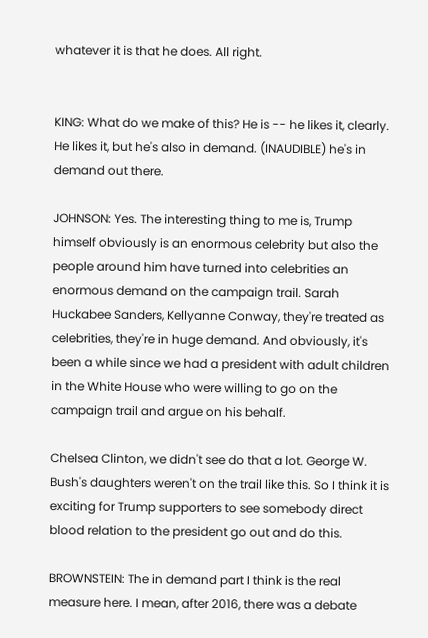whatever it is that he does. All right.


KING: What do we make of this? He is -- he likes it, clearly. He likes it, but he's also in demand. (INAUDIBLE) he's in demand out there.

JOHNSON: Yes. The interesting thing to me is, Trump himself obviously is an enormous celebrity but also the people around him have turned into celebrities an enormous demand on the campaign trail. Sarah Huckabee Sanders, Kellyanne Conway, they're treated as celebrities, they're in huge demand. And obviously, it's been a while since we had a president with adult children in the White House who were willing to go on the campaign trail and argue on his behalf.

Chelsea Clinton, we didn't see do that a lot. George W. Bush's daughters weren't on the trail like this. So I think it is exciting for Trump supporters to see somebody direct blood relation to the president go out and do this.

BROWNSTEIN: The in demand part I think is the real measure here. I mean, after 2016, there was a debate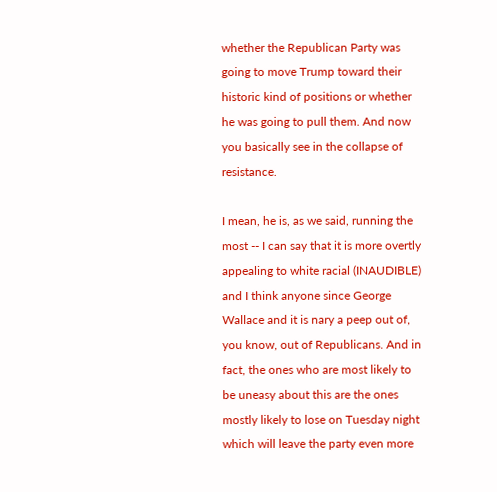whether the Republican Party was going to move Trump toward their historic kind of positions or whether he was going to pull them. And now you basically see in the collapse of resistance.

I mean, he is, as we said, running the most -- I can say that it is more overtly appealing to white racial (INAUDIBLE) and I think anyone since George Wallace and it is nary a peep out of, you know, out of Republicans. And in fact, the ones who are most likely to be uneasy about this are the ones mostly likely to lose on Tuesday night which will leave the party even more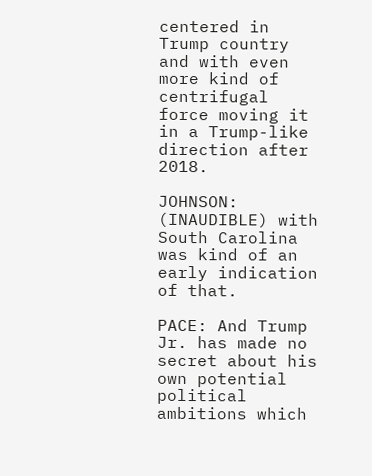centered in Trump country and with even more kind of centrifugal force moving it in a Trump-like direction after 2018.

JOHNSON: (INAUDIBLE) with South Carolina was kind of an early indication of that.

PACE: And Trump Jr. has made no secret about his own potential political ambitions which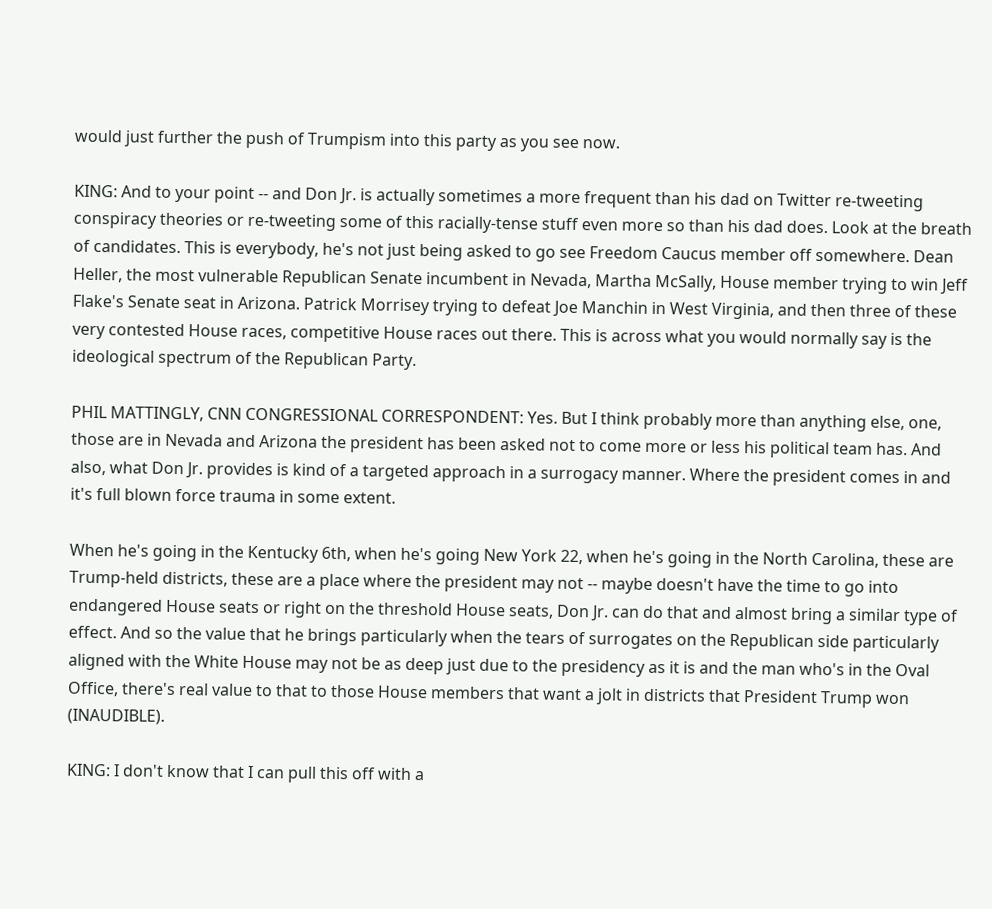would just further the push of Trumpism into this party as you see now.

KING: And to your point -- and Don Jr. is actually sometimes a more frequent than his dad on Twitter re-tweeting conspiracy theories or re-tweeting some of this racially-tense stuff even more so than his dad does. Look at the breath of candidates. This is everybody, he's not just being asked to go see Freedom Caucus member off somewhere. Dean Heller, the most vulnerable Republican Senate incumbent in Nevada, Martha McSally, House member trying to win Jeff Flake's Senate seat in Arizona. Patrick Morrisey trying to defeat Joe Manchin in West Virginia, and then three of these very contested House races, competitive House races out there. This is across what you would normally say is the ideological spectrum of the Republican Party.

PHIL MATTINGLY, CNN CONGRESSIONAL CORRESPONDENT: Yes. But I think probably more than anything else, one, those are in Nevada and Arizona the president has been asked not to come more or less his political team has. And also, what Don Jr. provides is kind of a targeted approach in a surrogacy manner. Where the president comes in and it's full blown force trauma in some extent.

When he's going in the Kentucky 6th, when he's going New York 22, when he's going in the North Carolina, these are Trump-held districts, these are a place where the president may not -- maybe doesn't have the time to go into endangered House seats or right on the threshold House seats, Don Jr. can do that and almost bring a similar type of effect. And so the value that he brings particularly when the tears of surrogates on the Republican side particularly aligned with the White House may not be as deep just due to the presidency as it is and the man who's in the Oval Office, there's real value to that to those House members that want a jolt in districts that President Trump won (INAUDIBLE).

KING: I don't know that I can pull this off with a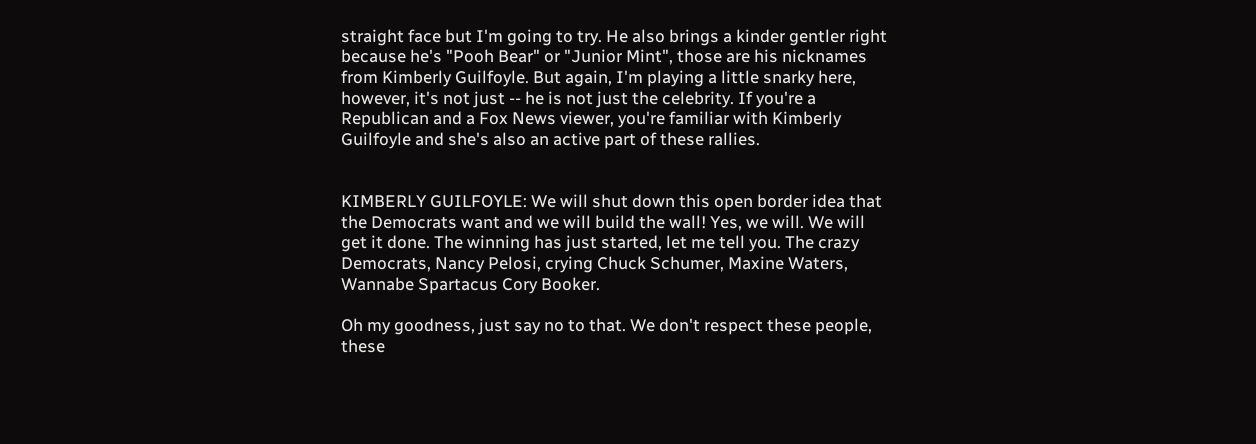straight face but I'm going to try. He also brings a kinder gentler right because he's "Pooh Bear" or "Junior Mint", those are his nicknames from Kimberly Guilfoyle. But again, I'm playing a little snarky here, however, it's not just -- he is not just the celebrity. If you're a Republican and a Fox News viewer, you're familiar with Kimberly Guilfoyle and she's also an active part of these rallies.


KIMBERLY GUILFOYLE: We will shut down this open border idea that the Democrats want and we will build the wall! Yes, we will. We will get it done. The winning has just started, let me tell you. The crazy Democrats, Nancy Pelosi, crying Chuck Schumer, Maxine Waters, Wannabe Spartacus Cory Booker.

Oh my goodness, just say no to that. We don't respect these people, these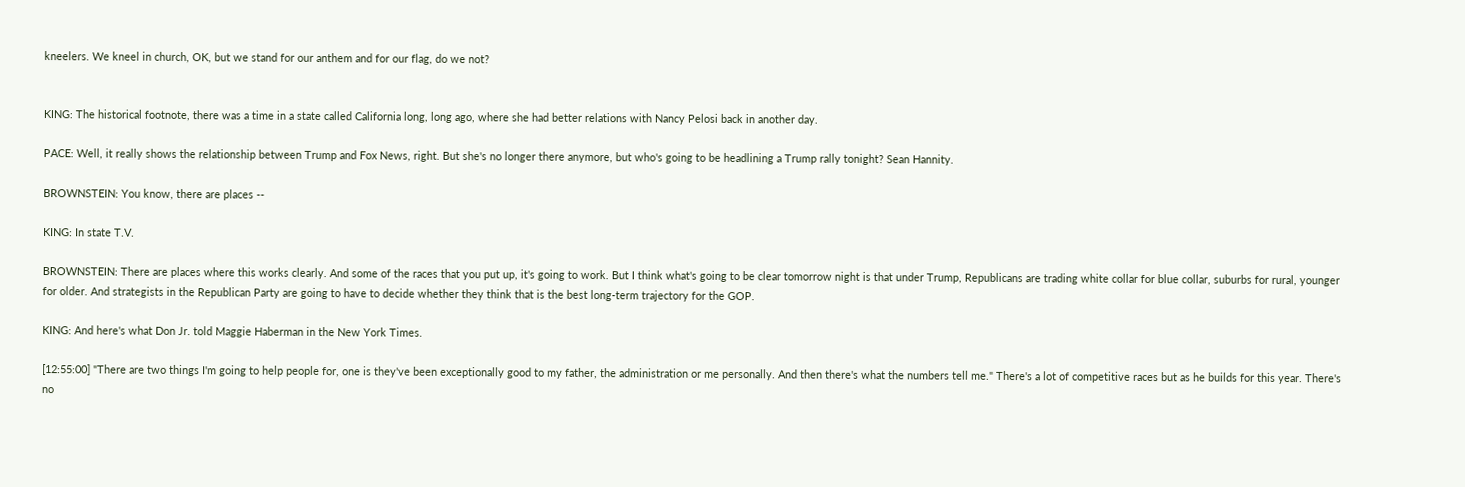kneelers. We kneel in church, OK, but we stand for our anthem and for our flag, do we not?


KING: The historical footnote, there was a time in a state called California long, long ago, where she had better relations with Nancy Pelosi back in another day.

PACE: Well, it really shows the relationship between Trump and Fox News, right. But she's no longer there anymore, but who's going to be headlining a Trump rally tonight? Sean Hannity.

BROWNSTEIN: You know, there are places --

KING: In state T.V.

BROWNSTEIN: There are places where this works clearly. And some of the races that you put up, it's going to work. But I think what's going to be clear tomorrow night is that under Trump, Republicans are trading white collar for blue collar, suburbs for rural, younger for older. And strategists in the Republican Party are going to have to decide whether they think that is the best long-term trajectory for the GOP.

KING: And here's what Don Jr. told Maggie Haberman in the New York Times.

[12:55:00] "There are two things I'm going to help people for, one is they've been exceptionally good to my father, the administration or me personally. And then there's what the numbers tell me." There's a lot of competitive races but as he builds for this year. There's no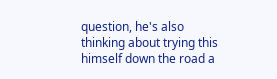question, he's also thinking about trying this himself down the road a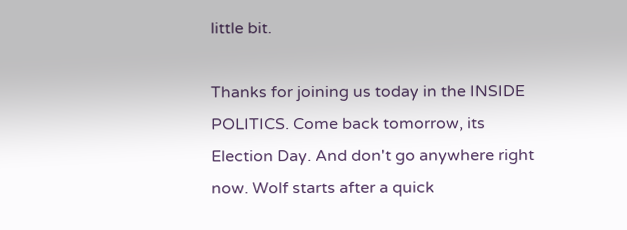little bit.

Thanks for joining us today in the INSIDE POLITICS. Come back tomorrow, its Election Day. And don't go anywhere right now. Wolf starts after a quick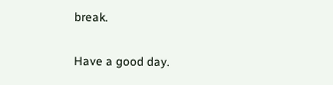break.

Have a good day.